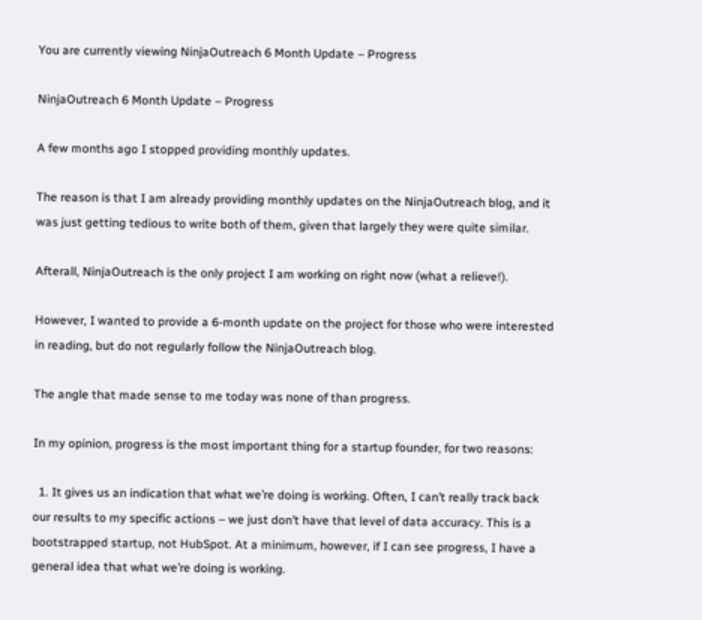You are currently viewing NinjaOutreach 6 Month Update – Progress

NinjaOutreach 6 Month Update – Progress

A few months ago I stopped providing monthly updates.

The reason is that I am already providing monthly updates on the NinjaOutreach blog, and it was just getting tedious to write both of them, given that largely they were quite similar.

Afterall, NinjaOutreach is the only project I am working on right now (what a relieve!).

However, I wanted to provide a 6-month update on the project for those who were interested in reading, but do not regularly follow the NinjaOutreach blog.

The angle that made sense to me today was none of than progress.

In my opinion, progress is the most important thing for a startup founder, for two reasons:

  1. It gives us an indication that what we’re doing is working. Often, I can’t really track back our results to my specific actions – we just don’t have that level of data accuracy. This is a bootstrapped startup, not HubSpot. At a minimum, however, if I can see progress, I have a general idea that what we’re doing is working.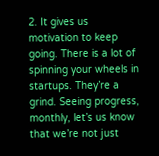2. It gives us motivation to keep going. There is a lot of spinning your wheels in startups. They’re a grind. Seeing progress, monthly, let’s us know that we’re not just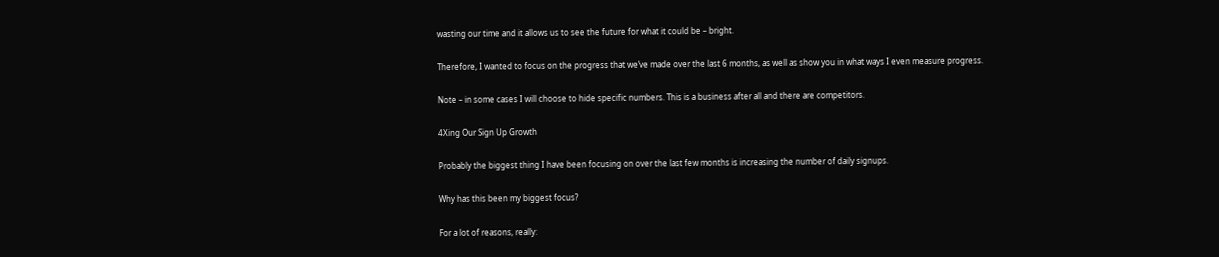wasting our time and it allows us to see the future for what it could be – bright.

Therefore, I wanted to focus on the progress that we’ve made over the last 6 months, as well as show you in what ways I even measure progress.

Note – in some cases I will choose to hide specific numbers. This is a business after all and there are competitors.

4Xing Our Sign Up Growth

Probably the biggest thing I have been focusing on over the last few months is increasing the number of daily signups.

Why has this been my biggest focus?

For a lot of reasons, really: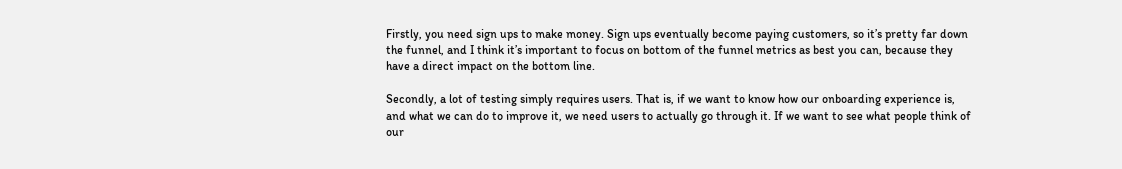Firstly, you need sign ups to make money. Sign ups eventually become paying customers, so it’s pretty far down the funnel, and I think it’s important to focus on bottom of the funnel metrics as best you can, because they have a direct impact on the bottom line.

Secondly, a lot of testing simply requires users. That is, if we want to know how our onboarding experience is, and what we can do to improve it, we need users to actually go through it. If we want to see what people think of our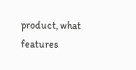product, what features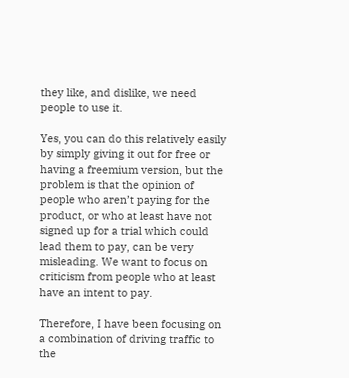they like, and dislike, we need people to use it.

Yes, you can do this relatively easily by simply giving it out for free or having a freemium version, but the problem is that the opinion of people who aren’t paying for the product, or who at least have not signed up for a trial which could lead them to pay, can be very misleading. We want to focus on criticism from people who at least have an intent to pay.

Therefore, I have been focusing on a combination of driving traffic to the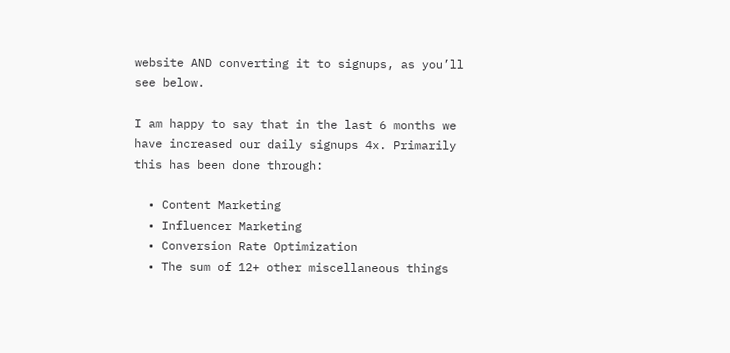website AND converting it to signups, as you’ll see below.

I am happy to say that in the last 6 months we have increased our daily signups 4x. Primarily this has been done through:

  • Content Marketing
  • Influencer Marketing
  • Conversion Rate Optimization
  • The sum of 12+ other miscellaneous things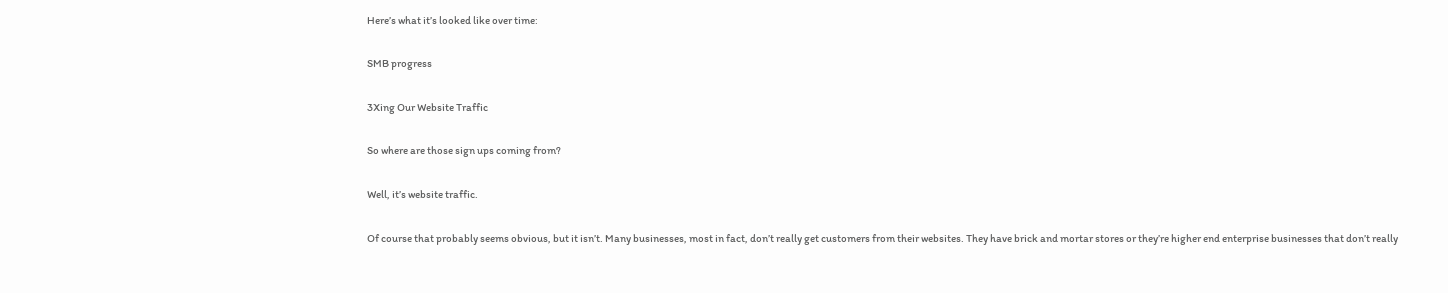Here’s what it’s looked like over time:

SMB progress

3Xing Our Website Traffic

So where are those sign ups coming from?

Well, it’s website traffic.

Of course that probably seems obvious, but it isn’t. Many businesses, most in fact, don’t really get customers from their websites. They have brick and mortar stores or they’re higher end enterprise businesses that don’t really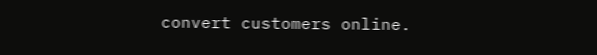convert customers online.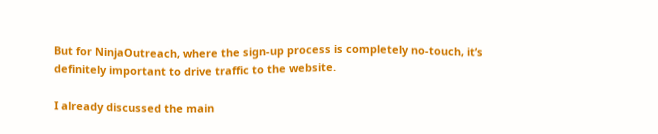But for NinjaOutreach, where the sign-up process is completely no-touch, it’s definitely important to drive traffic to the website.

I already discussed the main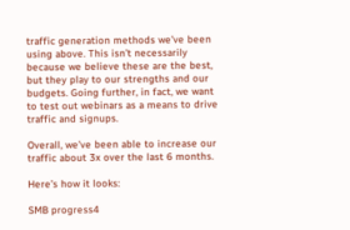traffic generation methods we’ve been using above. This isn’t necessarily because we believe these are the best, but they play to our strengths and our budgets. Going further, in fact, we want to test out webinars as a means to drive traffic and signups.

Overall, we’ve been able to increase our traffic about 3x over the last 6 months.

Here’s how it looks:

SMB progress4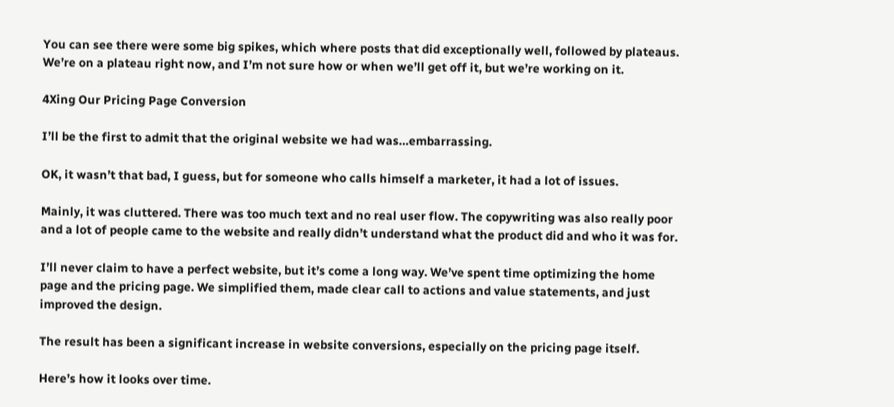You can see there were some big spikes, which where posts that did exceptionally well, followed by plateaus. We’re on a plateau right now, and I’m not sure how or when we’ll get off it, but we’re working on it.

4Xing Our Pricing Page Conversion

I’ll be the first to admit that the original website we had was…embarrassing.

OK, it wasn’t that bad, I guess, but for someone who calls himself a marketer, it had a lot of issues.

Mainly, it was cluttered. There was too much text and no real user flow. The copywriting was also really poor and a lot of people came to the website and really didn’t understand what the product did and who it was for.

I’ll never claim to have a perfect website, but it’s come a long way. We’ve spent time optimizing the home page and the pricing page. We simplified them, made clear call to actions and value statements, and just improved the design.

The result has been a significant increase in website conversions, especially on the pricing page itself.

Here’s how it looks over time.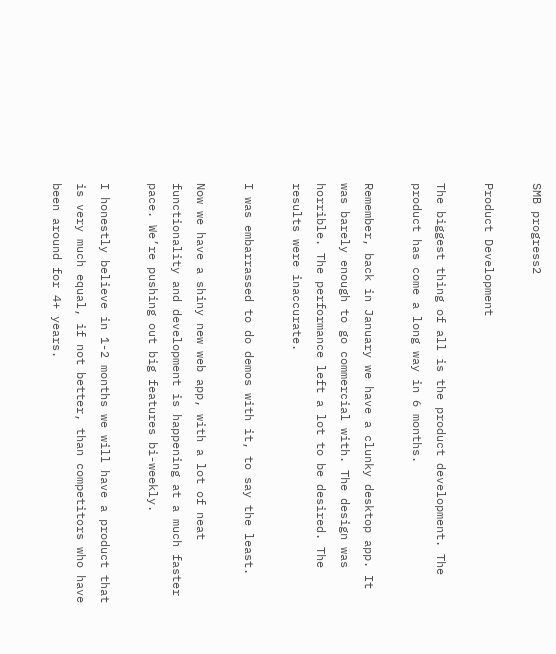SMB progress2

Product Development

The biggest thing of all is the product development. The product has come a long way in 6 months.

Remember, back in January we have a clunky desktop app. It was barely enough to go commercial with. The design was horrible. The performance left a lot to be desired. The results were inaccurate.

I was embarrassed to do demos with it, to say the least.

Now we have a shiny new web app, with a lot of neat functionality and development is happening at a much faster pace. We’re pushing out big features bi-weekly.

I honestly believe in 1-2 months we will have a product that is very much equal, if not better, than competitors who have been around for 4+ years.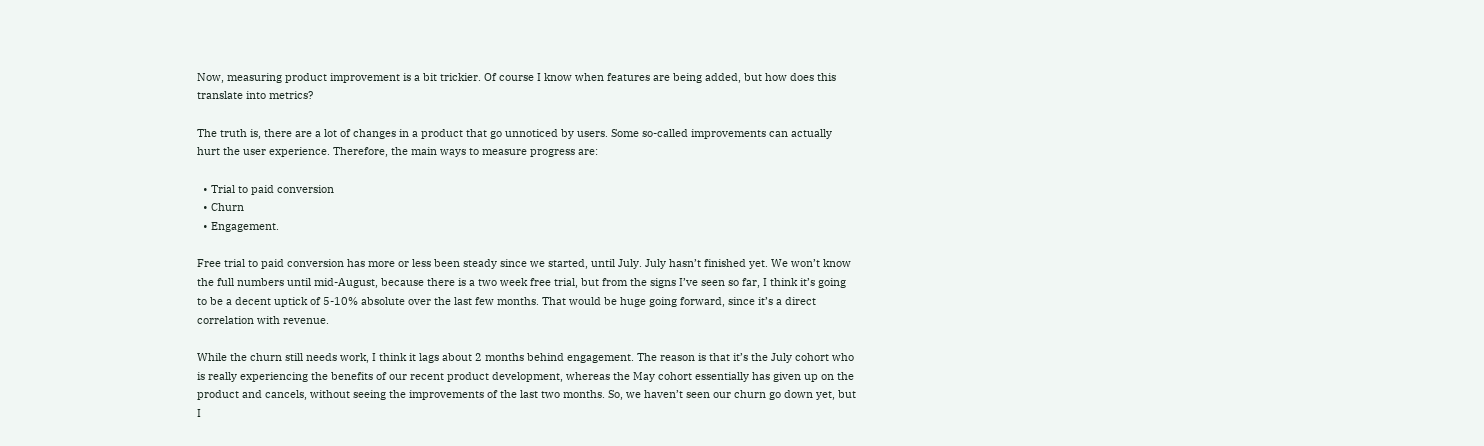Now, measuring product improvement is a bit trickier. Of course I know when features are being added, but how does this translate into metrics?

The truth is, there are a lot of changes in a product that go unnoticed by users. Some so-called improvements can actually hurt the user experience. Therefore, the main ways to measure progress are:

  • Trial to paid conversion
  • Churn
  • Engagement.

Free trial to paid conversion has more or less been steady since we started, until July. July hasn’t finished yet. We won’t know the full numbers until mid-August, because there is a two week free trial, but from the signs I’ve seen so far, I think it’s going to be a decent uptick of 5-10% absolute over the last few months. That would be huge going forward, since it’s a direct correlation with revenue.

While the churn still needs work, I think it lags about 2 months behind engagement. The reason is that it’s the July cohort who is really experiencing the benefits of our recent product development, whereas the May cohort essentially has given up on the product and cancels, without seeing the improvements of the last two months. So, we haven’t seen our churn go down yet, but I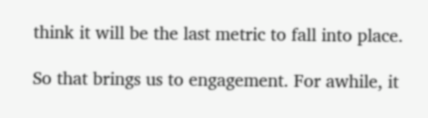think it will be the last metric to fall into place.

So that brings us to engagement. For awhile, it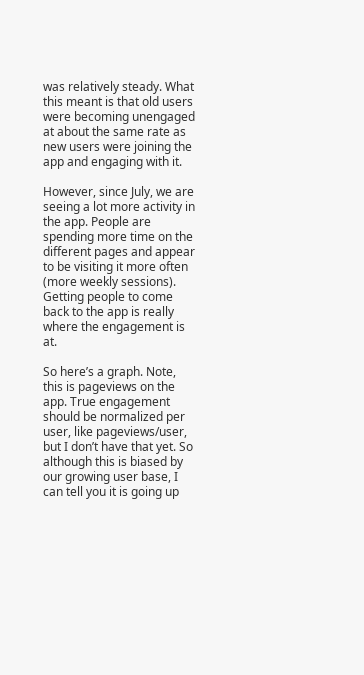was relatively steady. What this meant is that old users were becoming unengaged at about the same rate as new users were joining the app and engaging with it.

However, since July, we are seeing a lot more activity in the app. People are spending more time on the different pages and appear to be visiting it more often (more weekly sessions). Getting people to come back to the app is really where the engagement is at.

So here’s a graph. Note, this is pageviews on the app. True engagement should be normalized per user, like pageviews/user, but I don’t have that yet. So although this is biased by our growing user base, I can tell you it is going up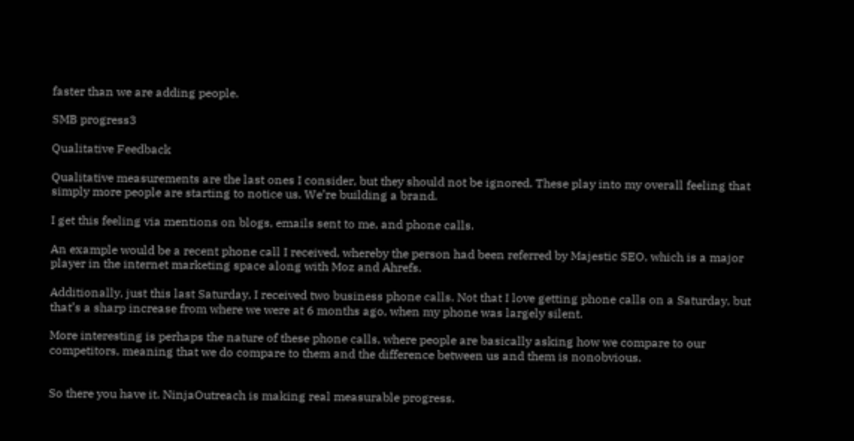faster than we are adding people.

SMB progress3

Qualitative Feedback

Qualitative measurements are the last ones I consider, but they should not be ignored. These play into my overall feeling that simply more people are starting to notice us. We’re building a brand.

I get this feeling via mentions on blogs, emails sent to me, and phone calls.

An example would be a recent phone call I received, whereby the person had been referred by Majestic SEO, which is a major player in the internet marketing space along with Moz and Ahrefs.

Additionally, just this last Saturday, I received two business phone calls. Not that I love getting phone calls on a Saturday, but that’s a sharp increase from where we were at 6 months ago, when my phone was largely silent.

More interesting is perhaps the nature of these phone calls, where people are basically asking how we compare to our competitors, meaning that we do compare to them and the difference between us and them is nonobvious.


So there you have it. NinjaOutreach is making real measurable progress.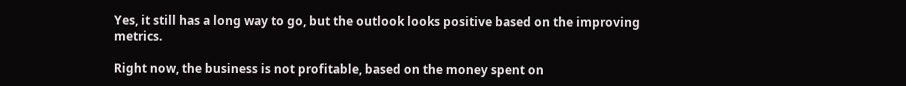Yes, it still has a long way to go, but the outlook looks positive based on the improving metrics.

Right now, the business is not profitable, based on the money spent on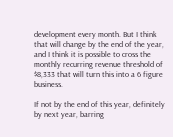development every month. But I think that will change by the end of the year, and I think it is possible to cross the monthly recurring revenue threshold of $8,333 that will turn this into a 6 figure business.

If not by the end of this year, definitely by next year, barring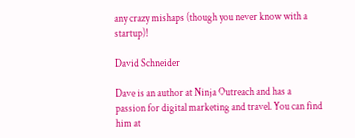any crazy mishaps (though you never know with a startup)!

David Schneider

Dave is an author at Ninja Outreach and has a passion for digital marketing and travel. You can find him at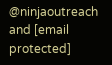@ninjaoutreach and [email protected]